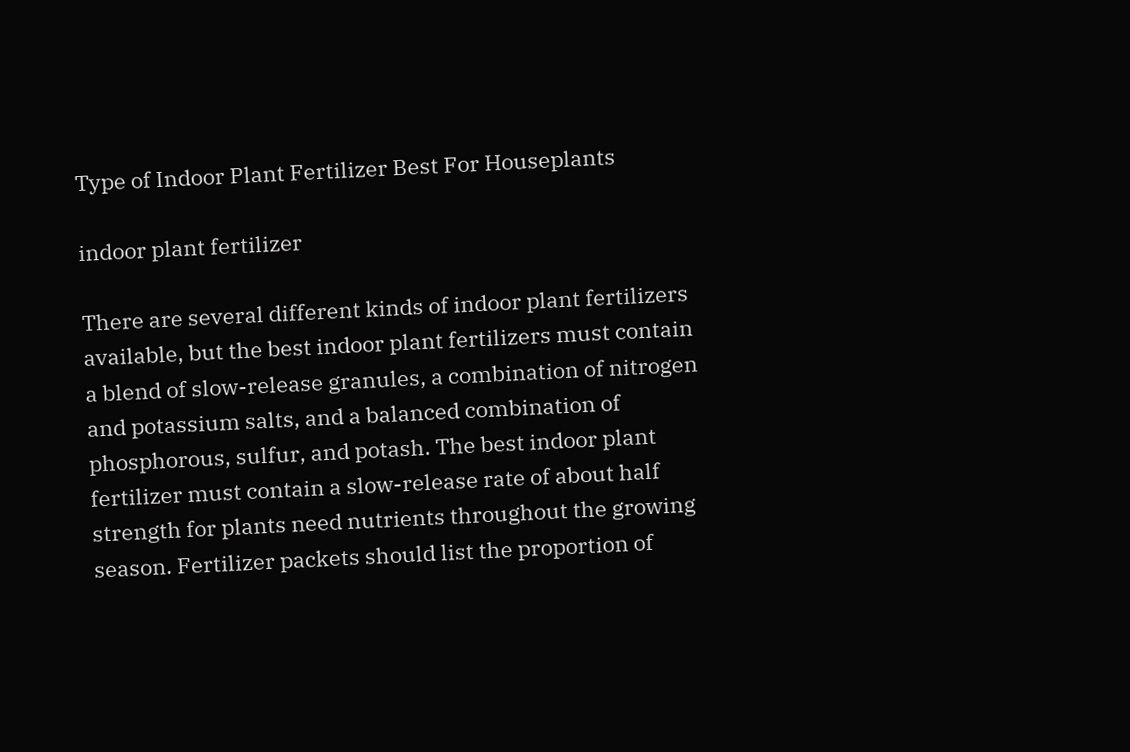Type of Indoor Plant Fertilizer Best For Houseplants

indoor plant fertilizer

There are several different kinds of indoor plant fertilizers available, but the best indoor plant fertilizers must contain a blend of slow-release granules, a combination of nitrogen and potassium salts, and a balanced combination of phosphorous, sulfur, and potash. The best indoor plant fertilizer must contain a slow-release rate of about half strength for plants need nutrients throughout the growing season. Fertilizer packets should list the proportion of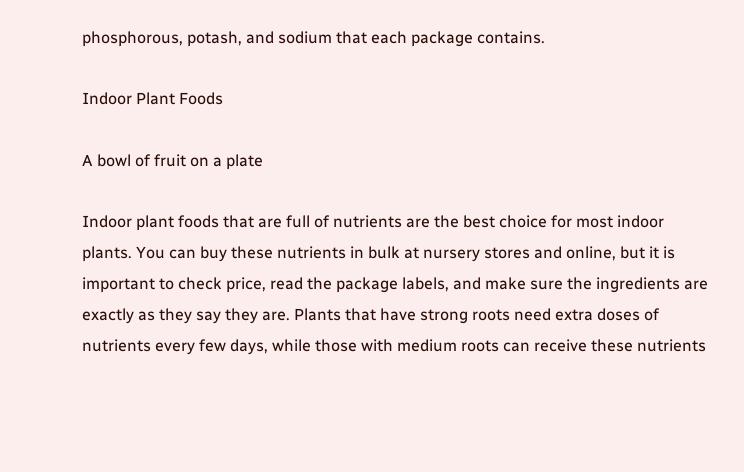phosphorous, potash, and sodium that each package contains.

Indoor Plant Foods

A bowl of fruit on a plate

Indoor plant foods that are full of nutrients are the best choice for most indoor plants. You can buy these nutrients in bulk at nursery stores and online, but it is important to check price, read the package labels, and make sure the ingredients are exactly as they say they are. Plants that have strong roots need extra doses of nutrients every few days, while those with medium roots can receive these nutrients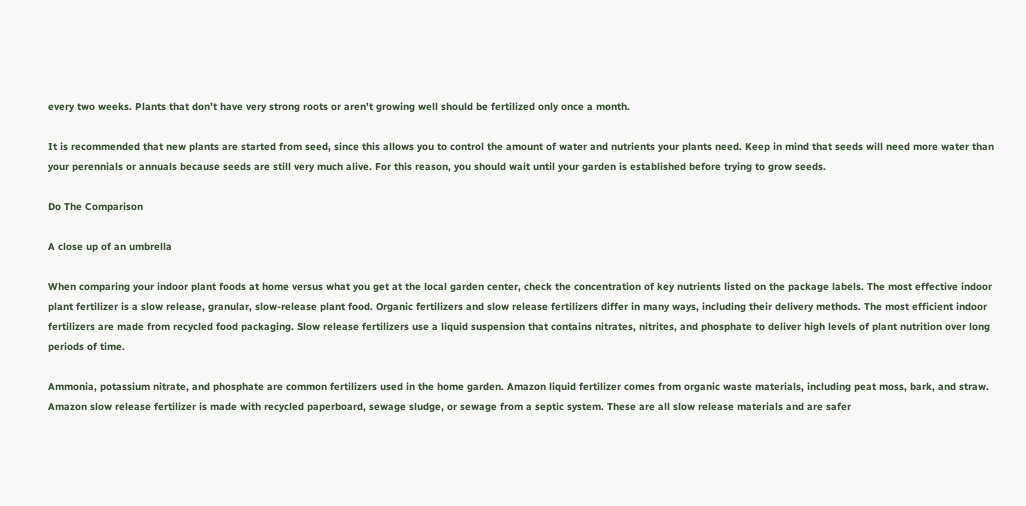every two weeks. Plants that don’t have very strong roots or aren’t growing well should be fertilized only once a month.

It is recommended that new plants are started from seed, since this allows you to control the amount of water and nutrients your plants need. Keep in mind that seeds will need more water than your perennials or annuals because seeds are still very much alive. For this reason, you should wait until your garden is established before trying to grow seeds.

Do The Comparison

A close up of an umbrella

When comparing your indoor plant foods at home versus what you get at the local garden center, check the concentration of key nutrients listed on the package labels. The most effective indoor plant fertilizer is a slow release, granular, slow-release plant food. Organic fertilizers and slow release fertilizers differ in many ways, including their delivery methods. The most efficient indoor fertilizers are made from recycled food packaging. Slow release fertilizers use a liquid suspension that contains nitrates, nitrites, and phosphate to deliver high levels of plant nutrition over long periods of time.

Ammonia, potassium nitrate, and phosphate are common fertilizers used in the home garden. Amazon liquid fertilizer comes from organic waste materials, including peat moss, bark, and straw. Amazon slow release fertilizer is made with recycled paperboard, sewage sludge, or sewage from a septic system. These are all slow release materials and are safer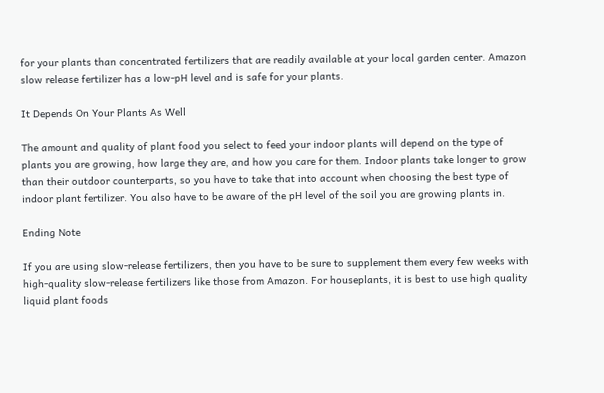for your plants than concentrated fertilizers that are readily available at your local garden center. Amazon slow release fertilizer has a low-pH level and is safe for your plants.

It Depends On Your Plants As Well

The amount and quality of plant food you select to feed your indoor plants will depend on the type of plants you are growing, how large they are, and how you care for them. Indoor plants take longer to grow than their outdoor counterparts, so you have to take that into account when choosing the best type of indoor plant fertilizer. You also have to be aware of the pH level of the soil you are growing plants in.

Ending Note

If you are using slow-release fertilizers, then you have to be sure to supplement them every few weeks with high-quality slow-release fertilizers like those from Amazon. For houseplants, it is best to use high quality liquid plant foods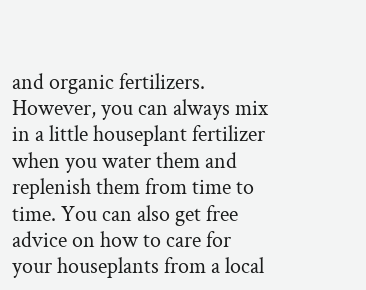and organic fertilizers. However, you can always mix in a little houseplant fertilizer when you water them and replenish them from time to time. You can also get free advice on how to care for your houseplants from a local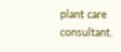plant care consultant.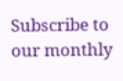Subscribe to our monthly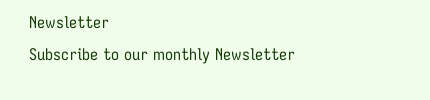Newsletter
Subscribe to our monthly Newsletter